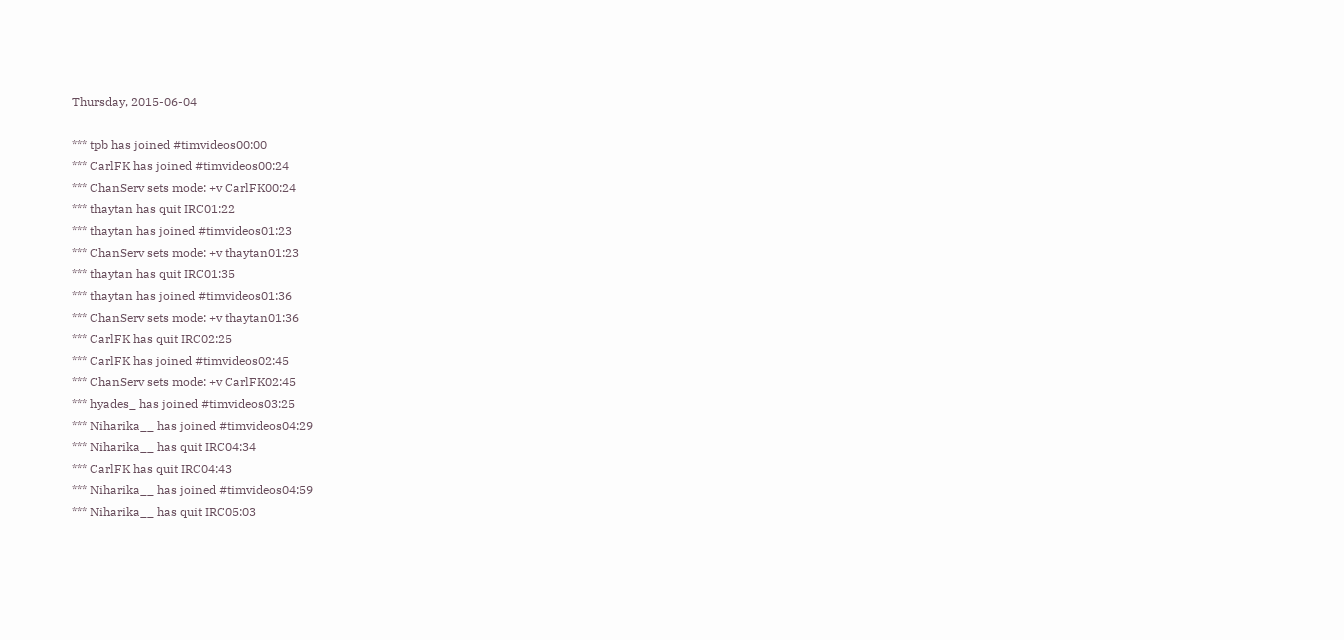Thursday, 2015-06-04

*** tpb has joined #timvideos00:00
*** CarlFK has joined #timvideos00:24
*** ChanServ sets mode: +v CarlFK00:24
*** thaytan has quit IRC01:22
*** thaytan has joined #timvideos01:23
*** ChanServ sets mode: +v thaytan01:23
*** thaytan has quit IRC01:35
*** thaytan has joined #timvideos01:36
*** ChanServ sets mode: +v thaytan01:36
*** CarlFK has quit IRC02:25
*** CarlFK has joined #timvideos02:45
*** ChanServ sets mode: +v CarlFK02:45
*** hyades_ has joined #timvideos03:25
*** Niharika__ has joined #timvideos04:29
*** Niharika__ has quit IRC04:34
*** CarlFK has quit IRC04:43
*** Niharika__ has joined #timvideos04:59
*** Niharika__ has quit IRC05:03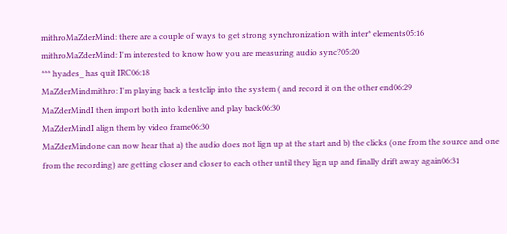mithroMaZderMind: there are a couple of ways to get strong synchronization with inter* elements05:16
mithroMaZderMind: I'm interested to know how you are measuring audio sync?05:20
*** hyades_ has quit IRC06:18
MaZderMindmithro: I'm playing back a testclip into the system ( and record it on the other end06:29
MaZderMindI then import both into kdenlive and play back06:30
MaZderMindI align them by video frame06:30
MaZderMindone can now hear that a) the audio does not lign up at the start and b) the clicks (one from the source and one from the recording) are getting closer and closer to each other until they lign up and finally drift away again06:31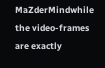MaZderMindwhile the video-frames are exactly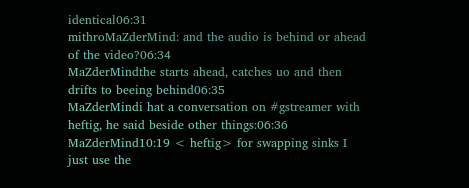identical06:31
mithroMaZderMind: and the audio is behind or ahead of the video?06:34
MaZderMindthe starts ahead, catches uo and then drifts to beeing behind06:35
MaZderMindi hat a conversation on #gstreamer with heftig, he said beside other things:06:36
MaZderMind10:19 < heftig> for swapping sinks I just use the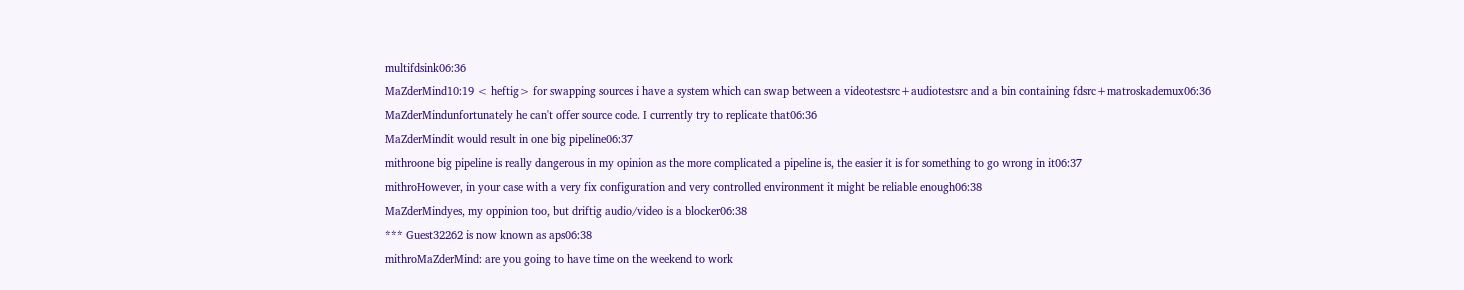multifdsink06:36
MaZderMind10:19 < heftig> for swapping sources i have a system which can swap between a videotestsrc+audiotestsrc and a bin containing fdsrc+matroskademux06:36
MaZderMindunfortunately he can't offer source code. I currently try to replicate that06:36
MaZderMindit would result in one big pipeline06:37
mithroone big pipeline is really dangerous in my opinion as the more complicated a pipeline is, the easier it is for something to go wrong in it06:37
mithroHowever, in your case with a very fix configuration and very controlled environment it might be reliable enough06:38
MaZderMindyes, my oppinion too, but driftig audio/video is a blocker06:38
*** Guest32262 is now known as aps06:38
mithroMaZderMind: are you going to have time on the weekend to work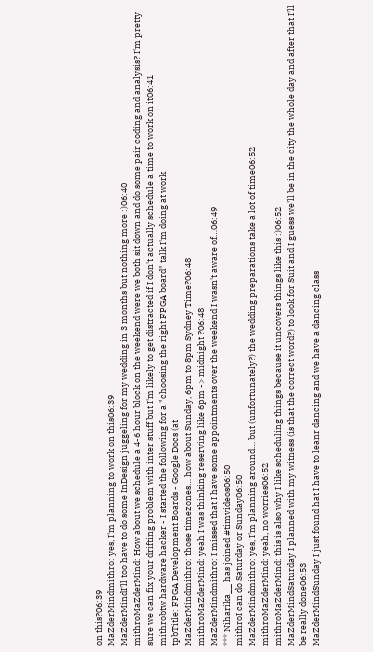on this?06:39
MaZderMindmithro: yes, I'm planning to work on this06:39
MaZderMindI'll too have to do some InDesign juggeling for my wedding in 3 months but nothing more :)06:40
mithroMaZderMind: How about we schedule a 4-6 hour block on the weekend were we both sit down and do some pair coding and analysis? I'm pretty sure we can fix your drifting problem with inter stuff but I'm likely to get distracted if I don't actually schedule a time to work on it06:41
mithrobtw hardware hacker - I started the following for a "choosing the right FPGA board" talk I'm doing at work
tpbTitle: FPGA Development Boards - Google Docs (at
MaZderMindmithro: those timezones… how about Sunday, 6pm to 8pm Sydney Time?06:48
mithroMaZderMind: yeah I was thinking reserving like 6pm -> midnight ?06:48
MaZderMindmithro: I missed that I have some appointments over the weekend I wasn't aware of…06:49
*** Niharika__ has joined #timvideos06:50
mithroI can do Saturday or Sunday06:50
MaZderMindmithro: yes, I'm planning around… but (unfortunately?) the wedding preparations take a lot of time06:52
mithroMaZderMind: yeah, no worries06:52
mithroMaZderMind: this is also why I like scheduling things because it uncovers things like this :)06:52
MaZderMindSaturday I planned with my witness (is that the correct word?) to look for Suit and I guess we'll be in the city the whole day and after that I'll be really done06:53
MaZderMindSunday I just found hat I have to leanr dancing and we have a dancing class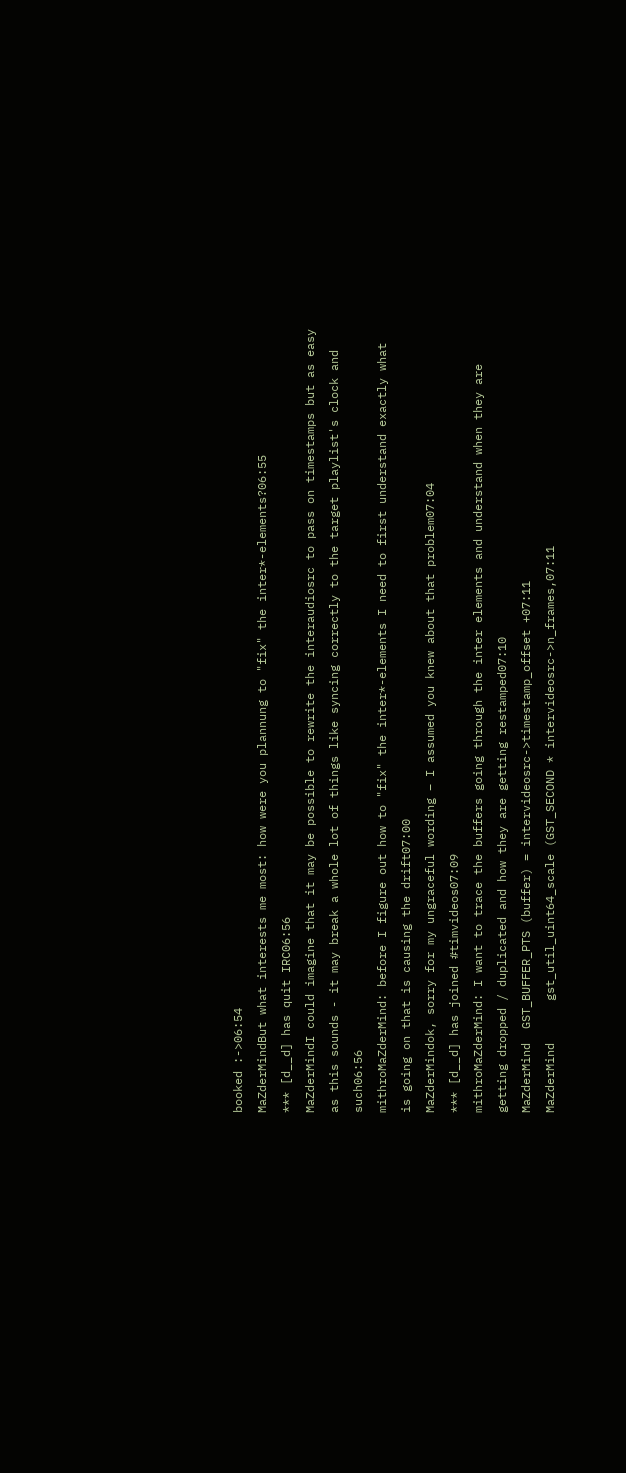booked :->06:54
MaZderMindBut what interests me most: how were you plannung to "fix" the inter*-elements?06:55
*** [d__d] has quit IRC06:56
MaZderMindI could imagine that it may be possible to rewrite the interaudiosrc to pass on timestamps but as easy as this sounds - it may break a whole lot of things like syncing correctly to the target playlist's clock and such06:56
mithroMaZderMind: before I figure out how to "fix" the inter*-elements I need to first understand exactly what is going on that is causing the drift07:00
MaZderMindok, sorry for my ungraceful wording – I assumed you knew about that problem07:04
*** [d__d] has joined #timvideos07:09
mithroMaZderMind: I want to trace the buffers going through the inter elements and understand when they are getting dropped / duplicated and how they are getting restamped07:10
MaZderMind  GST_BUFFER_PTS (buffer) = intervideosrc->timestamp_offset +07:11
MaZderMind      gst_util_uint64_scale (GST_SECOND * intervideosrc->n_frames,07:11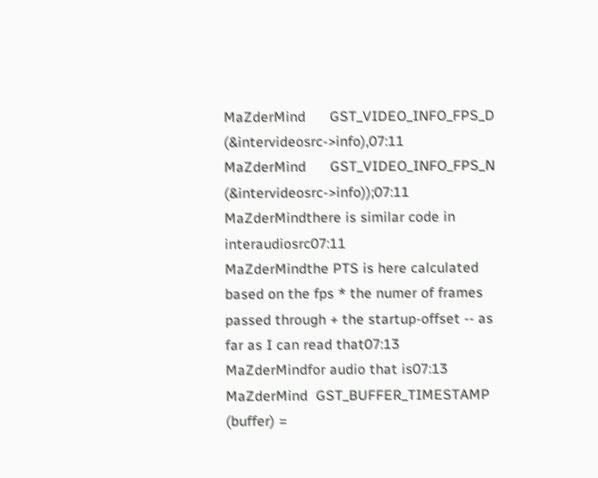MaZderMind      GST_VIDEO_INFO_FPS_D (&intervideosrc->info),07:11
MaZderMind      GST_VIDEO_INFO_FPS_N (&intervideosrc->info));07:11
MaZderMindthere is similar code in interaudiosrc07:11
MaZderMindthe PTS is here calculated based on the fps * the numer of frames passed through + the startup-offset -- as far as I can read that07:13
MaZderMindfor audio that is07:13
MaZderMind  GST_BUFFER_TIMESTAMP (buffer) =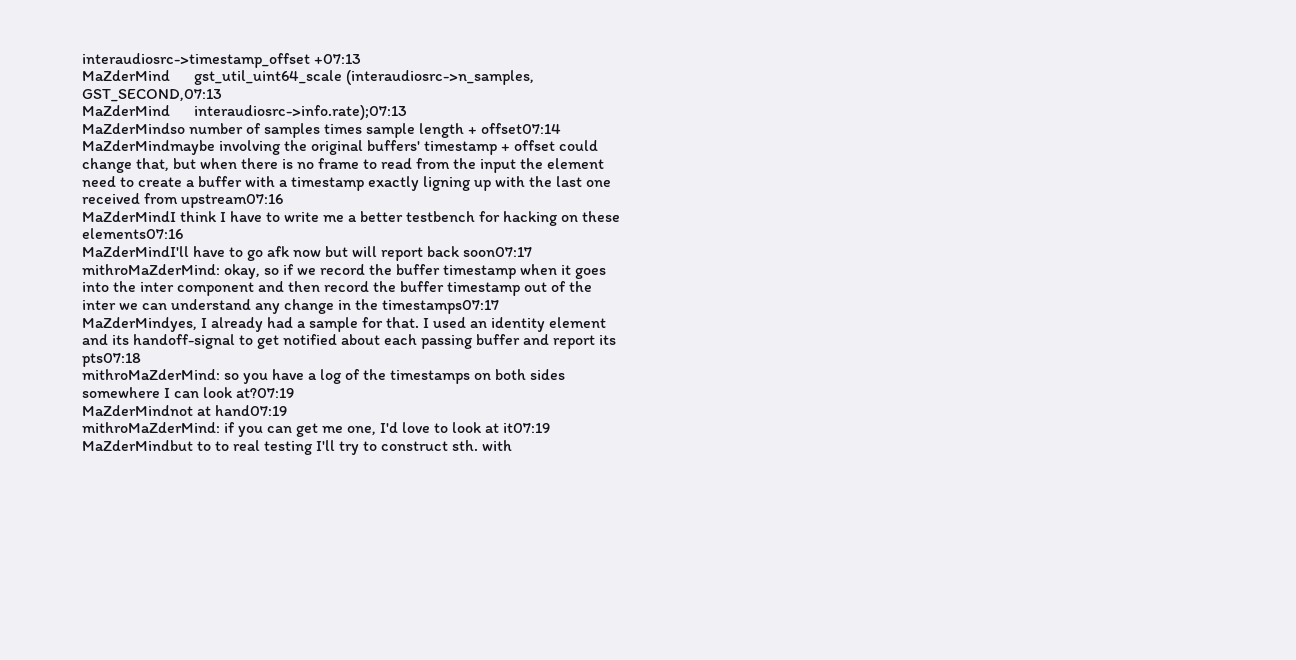interaudiosrc->timestamp_offset +07:13
MaZderMind      gst_util_uint64_scale (interaudiosrc->n_samples, GST_SECOND,07:13
MaZderMind      interaudiosrc->info.rate);07:13
MaZderMindso number of samples times sample length + offset07:14
MaZderMindmaybe involving the original buffers' timestamp + offset could change that, but when there is no frame to read from the input the element need to create a buffer with a timestamp exactly ligning up with the last one received from upstream07:16
MaZderMindI think I have to write me a better testbench for hacking on these elements07:16
MaZderMindI'll have to go afk now but will report back soon07:17
mithroMaZderMind: okay, so if we record the buffer timestamp when it goes into the inter component and then record the buffer timestamp out of the inter we can understand any change in the timestamps07:17
MaZderMindyes, I already had a sample for that. I used an identity element and its handoff-signal to get notified about each passing buffer and report its pts07:18
mithroMaZderMind: so you have a log of the timestamps on both sides somewhere I can look at?07:19
MaZderMindnot at hand07:19
mithroMaZderMind: if you can get me one, I'd love to look at it07:19
MaZderMindbut to to real testing I'll try to construct sth. with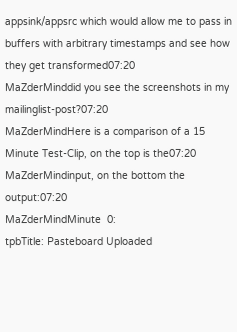appsink/appsrc which would allow me to pass in buffers with arbitrary timestamps and see how they get transformed07:20
MaZderMinddid you see the screenshots in my mailinglist-post?07:20
MaZderMindHere is a comparison of a 15 Minute Test-Clip, on the top is the07:20
MaZderMindinput, on the bottom the output:07:20
MaZderMindMinute  0:
tpbTitle: Pasteboard Uploaded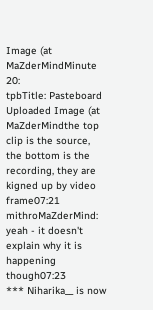Image (at
MaZderMindMinute 20:
tpbTitle: Pasteboard Uploaded Image (at
MaZderMindthe top clip is the source, the bottom is the recording, they are kigned up by video frame07:21
mithroMaZderMind: yeah - it doesn't explain why it is happening though07:23
*** Niharika__ is now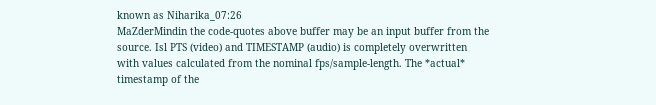known as Niharika_07:26
MaZderMindin the code-quotes above buffer may be an input buffer from the source. Isl PTS (video) and TIMESTAMP (audio) is completely overwritten with values calculated from the nominal fps/sample-length. The *actual* timestamp of the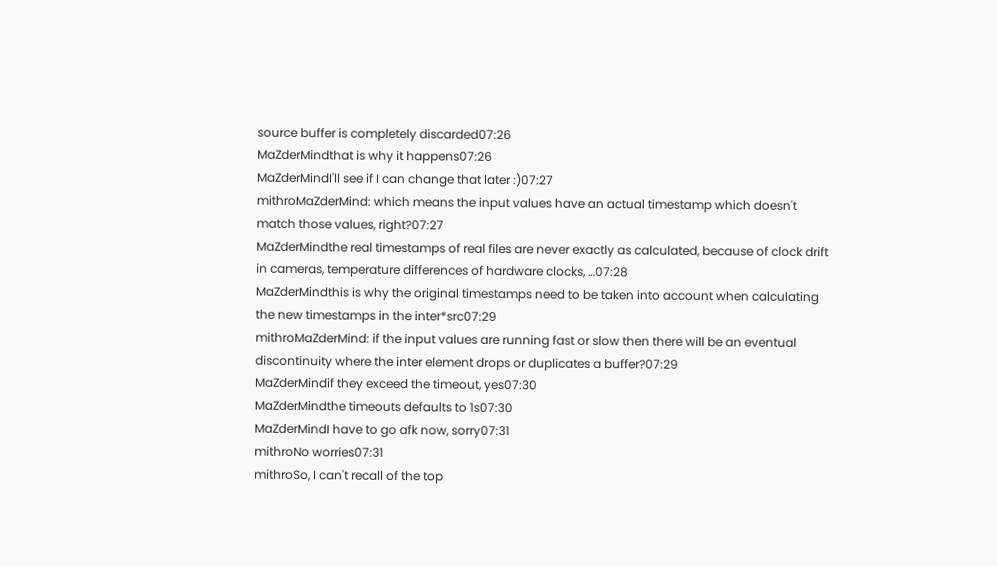source buffer is completely discarded07:26
MaZderMindthat is why it happens07:26
MaZderMindI'll see if I can change that later :)07:27
mithroMaZderMind: which means the input values have an actual timestamp which doesn't match those values, right?07:27
MaZderMindthe real timestamps of real files are never exactly as calculated, because of clock drift in cameras, temperature differences of hardware clocks, …07:28
MaZderMindthis is why the original timestamps need to be taken into account when calculating the new timestamps in the inter*src07:29
mithroMaZderMind: if the input values are running fast or slow then there will be an eventual discontinuity where the inter element drops or duplicates a buffer?07:29
MaZderMindif they exceed the timeout, yes07:30
MaZderMindthe timeouts defaults to 1s07:30
MaZderMindI have to go afk now, sorry07:31
mithroNo worries07:31
mithroSo, I can't recall of the top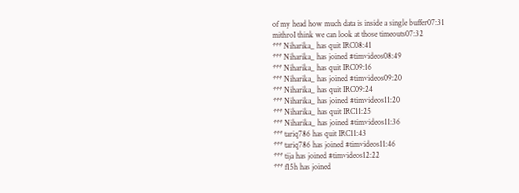of my head how much data is inside a single buffer07:31
mithroI think we can look at those timeouts07:32
*** Niharika_ has quit IRC08:41
*** Niharika_ has joined #timvideos08:49
*** Niharika_ has quit IRC09:16
*** Niharika_ has joined #timvideos09:20
*** Niharika_ has quit IRC09:24
*** Niharika_ has joined #timvideos11:20
*** Niharika_ has quit IRC11:25
*** Niharika_ has joined #timvideos11:36
*** tariq786 has quit IRC11:43
*** tariq786 has joined #timvideos11:46
*** tija has joined #timvideos12:22
*** f15h has joined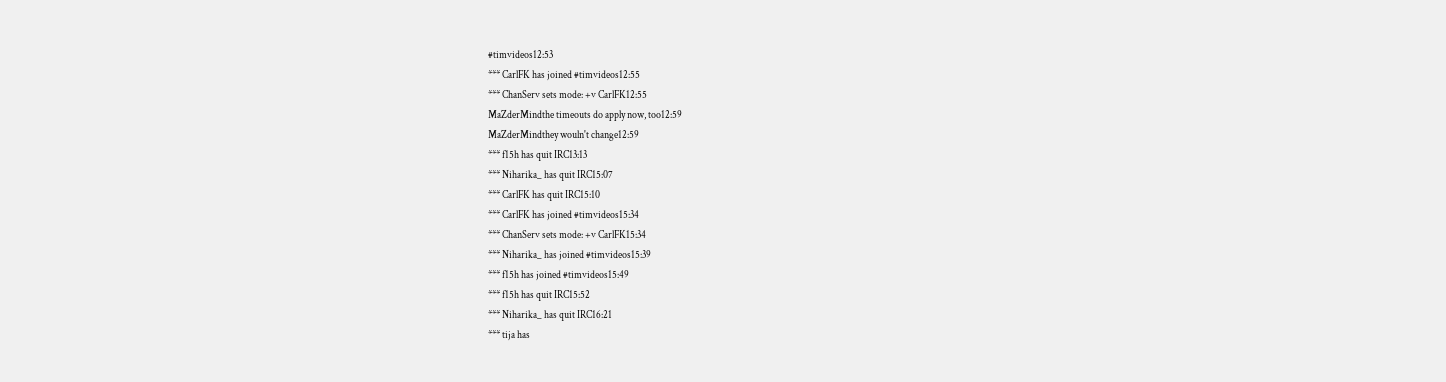#timvideos12:53
*** CarlFK has joined #timvideos12:55
*** ChanServ sets mode: +v CarlFK12:55
MaZderMindthe timeouts do apply now, too12:59
MaZderMindthey wouln't change12:59
*** f15h has quit IRC13:13
*** Niharika_ has quit IRC15:07
*** CarlFK has quit IRC15:10
*** CarlFK has joined #timvideos15:34
*** ChanServ sets mode: +v CarlFK15:34
*** Niharika_ has joined #timvideos15:39
*** f15h has joined #timvideos15:49
*** f15h has quit IRC15:52
*** Niharika_ has quit IRC16:21
*** tija has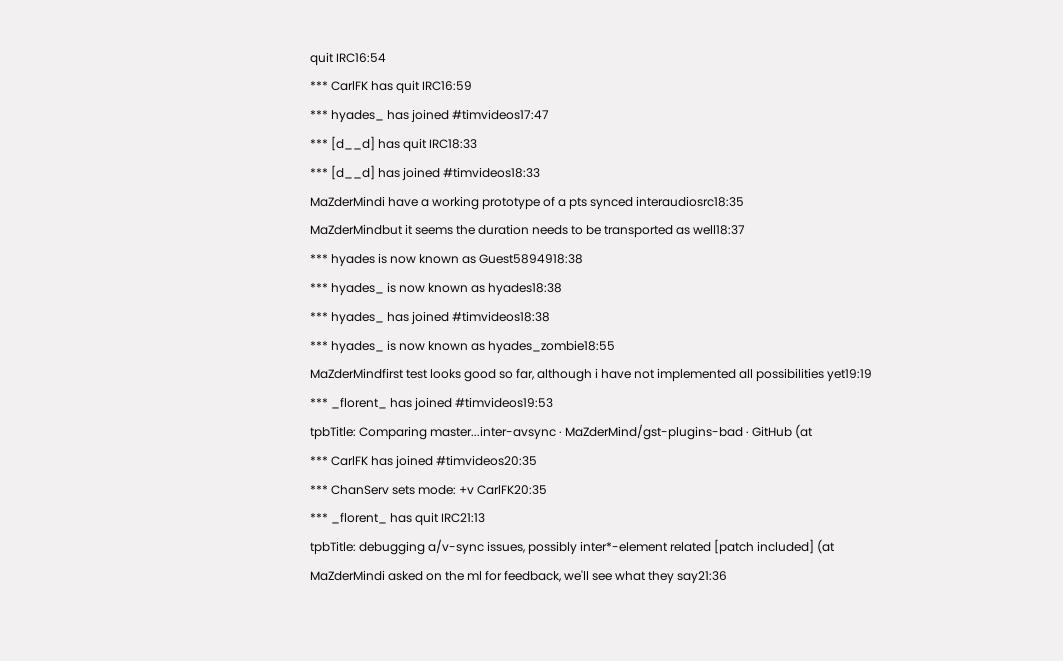quit IRC16:54
*** CarlFK has quit IRC16:59
*** hyades_ has joined #timvideos17:47
*** [d__d] has quit IRC18:33
*** [d__d] has joined #timvideos18:33
MaZderMindi have a working prototype of a pts synced interaudiosrc18:35
MaZderMindbut it seems the duration needs to be transported as well18:37
*** hyades is now known as Guest5894918:38
*** hyades_ is now known as hyades18:38
*** hyades_ has joined #timvideos18:38
*** hyades_ is now known as hyades_zombie18:55
MaZderMindfirst test looks good so far, although i have not implemented all possibilities yet19:19
*** _florent_ has joined #timvideos19:53
tpbTitle: Comparing master...inter-avsync · MaZderMind/gst-plugins-bad · GitHub (at
*** CarlFK has joined #timvideos20:35
*** ChanServ sets mode: +v CarlFK20:35
*** _florent_ has quit IRC21:13
tpbTitle: debugging a/v-sync issues, possibly inter*-element related [patch included] (at
MaZderMindi asked on the ml for feedback, we'll see what they say21:36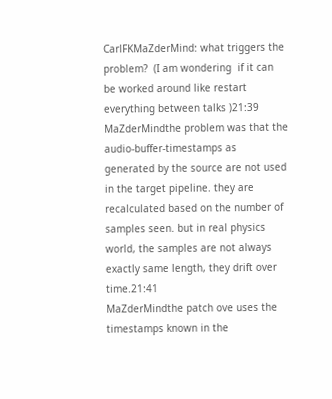CarlFKMaZderMind: what triggers the problem?  (I am wondering  if it can be worked around like restart everything between talks )21:39
MaZderMindthe problem was that the audio-buffer-timestamps as generated by the source are not used in the target pipeline. they are recalculated based on the number of samples seen. but in real physics world, the samples are not always exactly same length, they drift over time.21:41
MaZderMindthe patch ove uses the timestamps known in the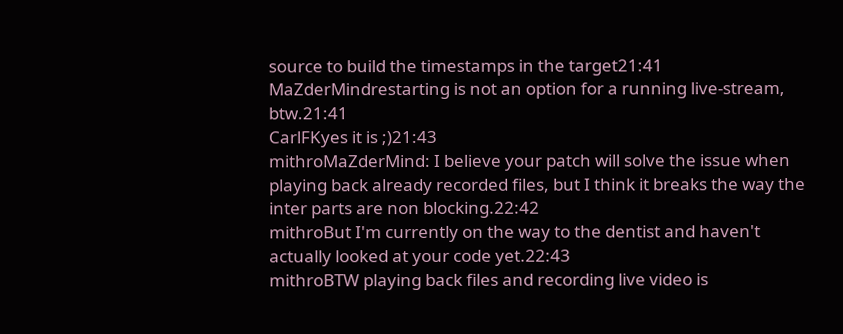source to build the timestamps in the target21:41
MaZderMindrestarting is not an option for a running live-stream, btw.21:41
CarlFKyes it is ;)21:43
mithroMaZderMind: I believe your patch will solve the issue when playing back already recorded files, but I think it breaks the way the inter parts are non blocking.22:42
mithroBut I'm currently on the way to the dentist and haven't actually looked at your code yet.22:43
mithroBTW playing back files and recording live video is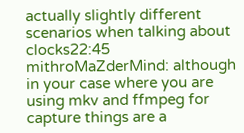actually slightly different scenarios when talking about clocks22:45
mithroMaZderMind: although in your case where you are using mkv and ffmpeg for capture things are a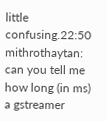little confusing.22:50
mithrothaytan: can you tell me how long (in ms) a gstreamer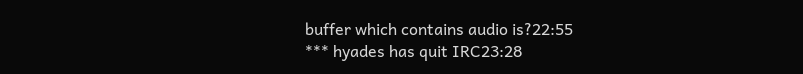buffer which contains audio is?22:55
*** hyades has quit IRC23:28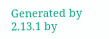Generated by 2.13.1 by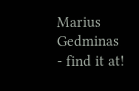Marius Gedminas - find it at!